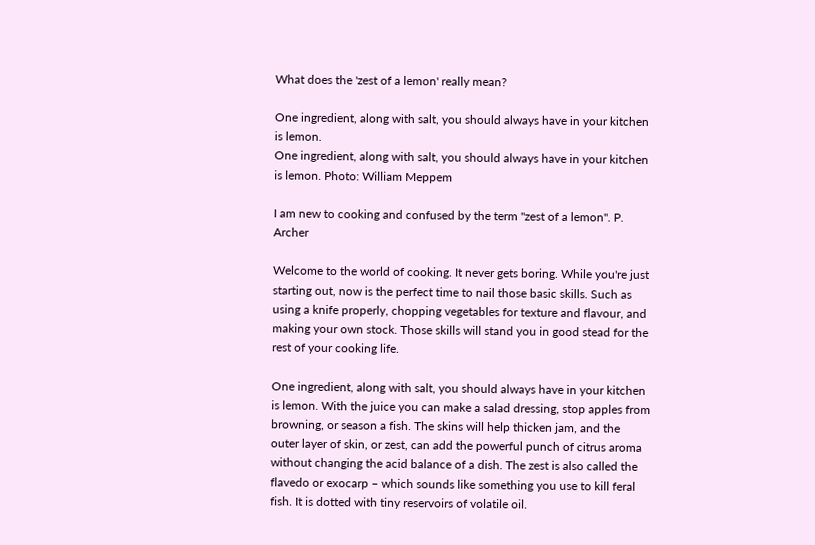What does the 'zest of a lemon' really mean?

One ingredient, along with salt, you should always have in your kitchen is lemon.
One ingredient, along with salt, you should always have in your kitchen is lemon. Photo: William Meppem

I am new to cooking and confused by the term "zest of a lemon". P. Archer

Welcome to the world of cooking. It never gets boring. While you're just starting out, now is the perfect time to nail those basic skills. Such as using a knife properly, chopping vegetables for texture and flavour, and making your own stock. Those skills will stand you in good stead for the rest of your cooking life.

One ingredient, along with salt, you should always have in your kitchen is lemon. With the juice you can make a salad dressing, stop apples from browning, or season a fish. The skins will help thicken jam, and the outer layer of skin, or zest, can add the powerful punch of citrus aroma without changing the acid balance of a dish. The zest is also called the flavedo or exocarp – which sounds like something you use to kill feral fish. It is dotted with tiny reservoirs of volatile oil.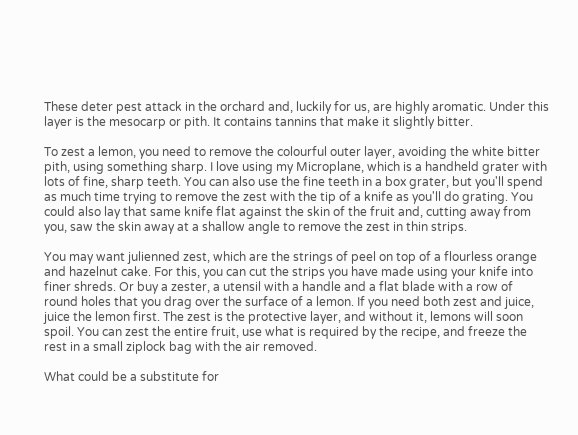These deter pest attack in the orchard and, luckily for us, are highly aromatic. Under this layer is the mesocarp or pith. It contains tannins that make it slightly bitter.

To zest a lemon, you need to remove the colourful outer layer, avoiding the white bitter pith, using something sharp. I love using my Microplane, which is a handheld grater with lots of fine, sharp teeth. You can also use the fine teeth in a box grater, but you'll spend as much time trying to remove the zest with the tip of a knife as you'll do grating. You could also lay that same knife flat against the skin of the fruit and, cutting away from you, saw the skin away at a shallow angle to remove the zest in thin strips.

You may want julienned zest, which are the strings of peel on top of a flourless orange and hazelnut cake. For this, you can cut the strips you have made using your knife into finer shreds. Or buy a zester, a utensil with a handle and a flat blade with a row of round holes that you drag over the surface of a lemon. If you need both zest and juice, juice the lemon first. The zest is the protective layer, and without it, lemons will soon spoil. You can zest the entire fruit, use what is required by the recipe, and freeze the rest in a small ziplock bag with the air removed.

What could be a substitute for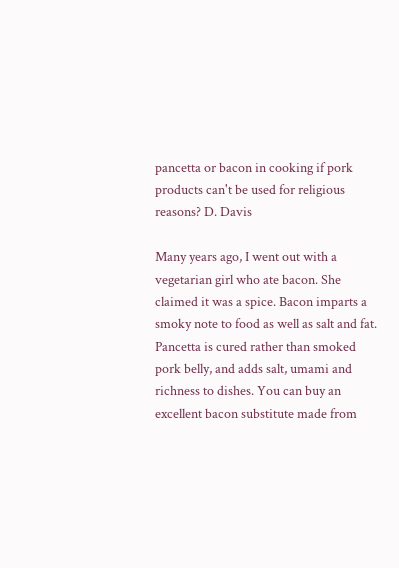pancetta or bacon in cooking if pork products can't be used for religious reasons? D. Davis

Many years ago, I went out with a vegetarian girl who ate bacon. She claimed it was a spice. Bacon imparts a smoky note to food as well as salt and fat. Pancetta is cured rather than smoked pork belly, and adds salt, umami and richness to dishes. You can buy an excellent bacon substitute made from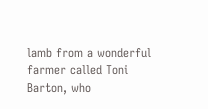lamb from a wonderful farmer called Toni Barton, who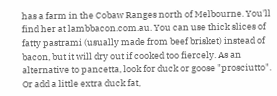has a farm in the Cobaw Ranges north of Melbourne. You'll find her at lambbacon.com.au. You can use thick slices of fatty pastrami (usually made from beef brisket) instead of bacon, but it will dry out if cooked too fiercely. As an alternative to pancetta, look for duck or goose "prosciutto". Or add a little extra duck fat,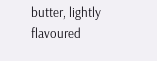butter, lightly flavoured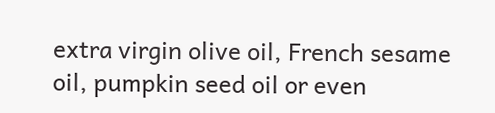extra virgin olive oil, French sesame oil, pumpkin seed oil or even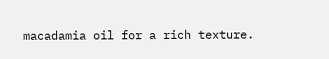macadamia oil for a rich texture.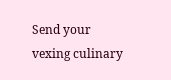Send your vexing culinary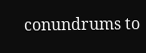conundrums to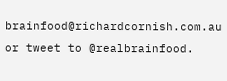brainfood@richardcornish.com.au or tweet to @realbrainfood.